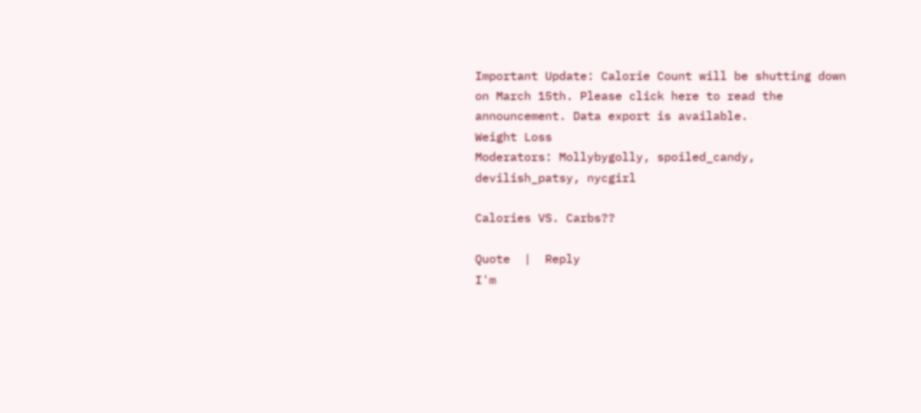Important Update: Calorie Count will be shutting down on March 15th. Please click here to read the announcement. Data export is available.
Weight Loss
Moderators: Mollybygolly, spoiled_candy, devilish_patsy, nycgirl

Calories VS. Carbs??

Quote  |  Reply
I'm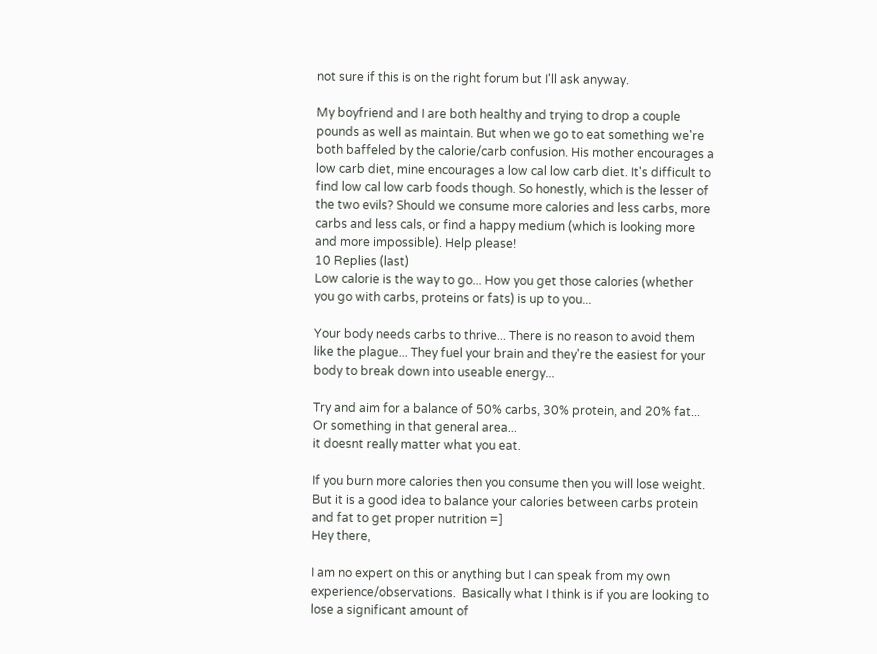not sure if this is on the right forum but I'll ask anyway.

My boyfriend and I are both healthy and trying to drop a couple pounds as well as maintain. But when we go to eat something we're both baffeled by the calorie/carb confusion. His mother encourages a low carb diet, mine encourages a low cal low carb diet. It's difficult to find low cal low carb foods though. So honestly, which is the lesser of the two evils? Should we consume more calories and less carbs, more carbs and less cals, or find a happy medium (which is looking more and more impossible). Help please!
10 Replies (last)
Low calorie is the way to go... How you get those calories (whether you go with carbs, proteins or fats) is up to you...

Your body needs carbs to thrive... There is no reason to avoid them like the plague... They fuel your brain and they're the easiest for your body to break down into useable energy...

Try and aim for a balance of 50% carbs, 30% protein, and 20% fat... Or something in that general area...
it doesnt really matter what you eat.

If you burn more calories then you consume then you will lose weight. But it is a good idea to balance your calories between carbs protein and fat to get proper nutrition =]
Hey there,

I am no expert on this or anything but I can speak from my own experience/observations.  Basically what I think is if you are looking to lose a significant amount of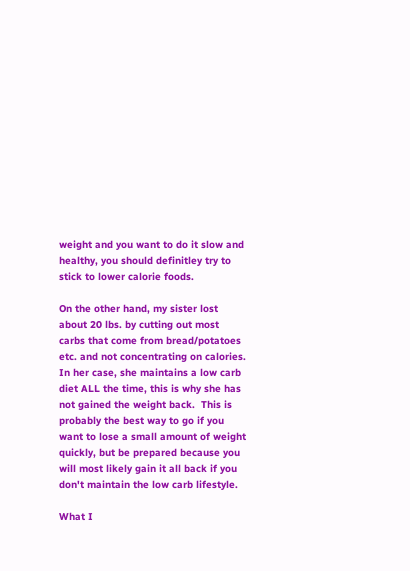weight and you want to do it slow and healthy, you should definitley try to stick to lower calorie foods.

On the other hand, my sister lost about 20 lbs. by cutting out most carbs that come from bread/potatoes etc. and not concentrating on calories.  In her case, she maintains a low carb diet ALL the time, this is why she has not gained the weight back.  This is probably the best way to go if you want to lose a small amount of weight quickly, but be prepared because you will most likely gain it all back if you don't maintain the low carb lifestyle.

What I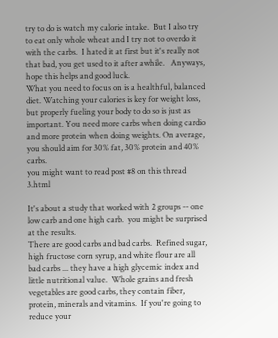try to do is watch my calorie intake.  But I also try to eat only whole wheat and I try not to overdo it with the carbs.  I hated it at first but it's really not that bad, you get used to it after awhile.   Anyways, hope this helps and good luck.
What you need to focus on is a healthful, balanced diet. Watching your calories is key for weight loss, but properly fueling your body to do so is just as important. You need more carbs when doing cardio and more protein when doing weights. On average, you should aim for 30% fat, 30% protein and 40% carbs.
you might want to read post #8 on this thread 3.html

It's about a study that worked with 2 groups -- one low carb and one high carb.  you might be surprised at the results.
There are good carbs and bad carbs.  Refined sugar, high fructose corn syrup, and white flour are all bad carbs ... they have a high glycemic index and little nutritional value.  Whole grains and fresh vegetables are good carbs, they contain fiber, protein, minerals and vitamins.  If you're going to reduce your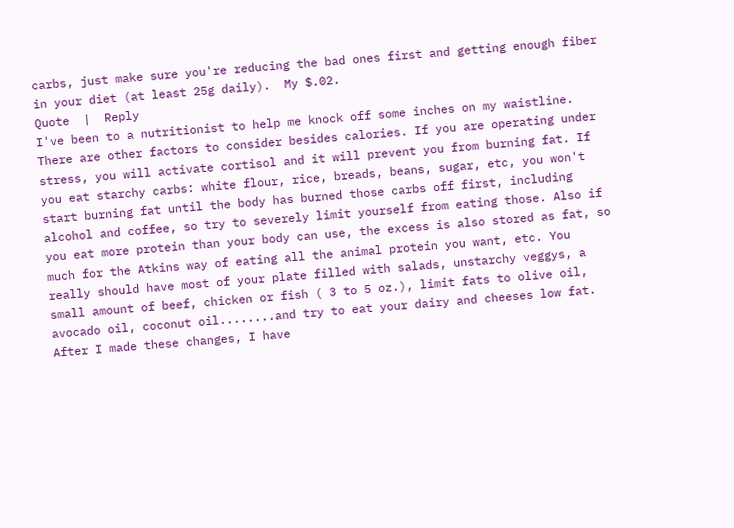carbs, just make sure you're reducing the bad ones first and getting enough fiber in your diet (at least 25g daily).  My $.02.
Quote  |  Reply
I've been to a nutritionist to help me knock off some inches on my waistline. There are other factors to consider besides calories. If you are operating under stress, you will activate cortisol and it will prevent you from burning fat. If you eat starchy carbs: white flour, rice, breads, beans, sugar, etc, you won't start burning fat until the body has burned those carbs off first, including alcohol and coffee, so try to severely limit yourself from eating those. Also if you eat more protein than your body can use, the excess is also stored as fat, so much for the Atkins way of eating all the animal protein you want, etc. You really should have most of your plate filled with salads, unstarchy veggys, a small amount of beef, chicken or fish ( 3 to 5 oz.), limit fats to olive oil, avocado oil, coconut oil........and try to eat your dairy and cheeses low fat. After I made these changes, I have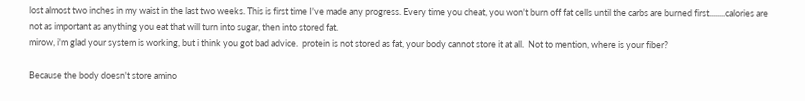lost almost two inches in my waist in the last two weeks. This is first time I've made any progress. Every time you cheat, you won't burn off fat cells until the carbs are burned first........calories are not as important as anything you eat that will turn into sugar, then into stored fat.
mirow, i'm glad your system is working, but i think you got bad advice.  protein is not stored as fat, your body cannot store it at all.  Not to mention, where is your fiber?

Because the body doesn't store amino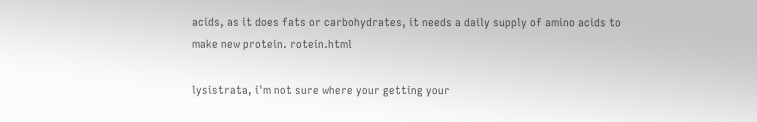acids, as it does fats or carbohydrates, it needs a daily supply of amino acids to make new protein. rotein.html

lysistrata, i'm not sure where your getting your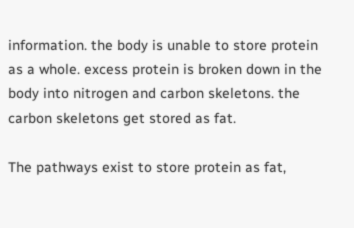information. the body is unable to store protein as a whole. excess protein is broken down in the body into nitrogen and carbon skeletons. the carbon skeletons get stored as fat.

The pathways exist to store protein as fat,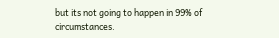but its not going to happen in 99% of circumstances.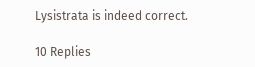Lysistrata is indeed correct.

10 Replies